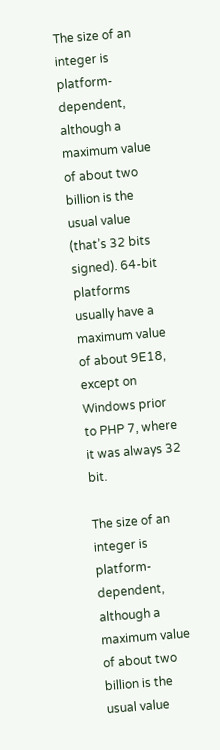The size of an integer is platform-dependent, although a maximum value of about two billion is the usual value (that’s 32 bits signed). 64-bit platforms usually have a maximum value of about 9E18, except on Windows prior to PHP 7, where it was always 32 bit.

The size of an integer is platform-dependent, although a maximum value of about two billion is the usual value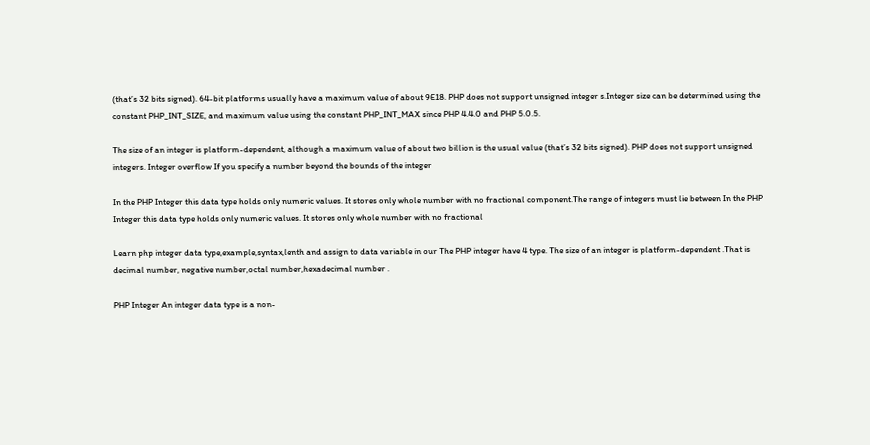(that’s 32 bits signed). 64-bit platforms usually have a maximum value of about 9E18. PHP does not support unsigned integer s.Integer size can be determined using the constant PHP_INT_SIZE, and maximum value using the constant PHP_INT_MAX since PHP 4.4.0 and PHP 5.0.5.

The size of an integer is platform-dependent, although a maximum value of about two billion is the usual value (that’s 32 bits signed). PHP does not support unsigned integers. Integer overflow If you specify a number beyond the bounds of the integer

In the PHP Integer this data type holds only numeric values. It stores only whole number with no fractional component.The range of integers must lie between In the PHP Integer this data type holds only numeric values. It stores only whole number with no fractional

Learn php integer data type,example,syntax,lenth and assign to data variable in our The PHP integer have 4 type. The size of an integer is platform-dependent .That is decimal number, negative number,octal number,hexadecimal number .

PHP Integer An integer data type is a non-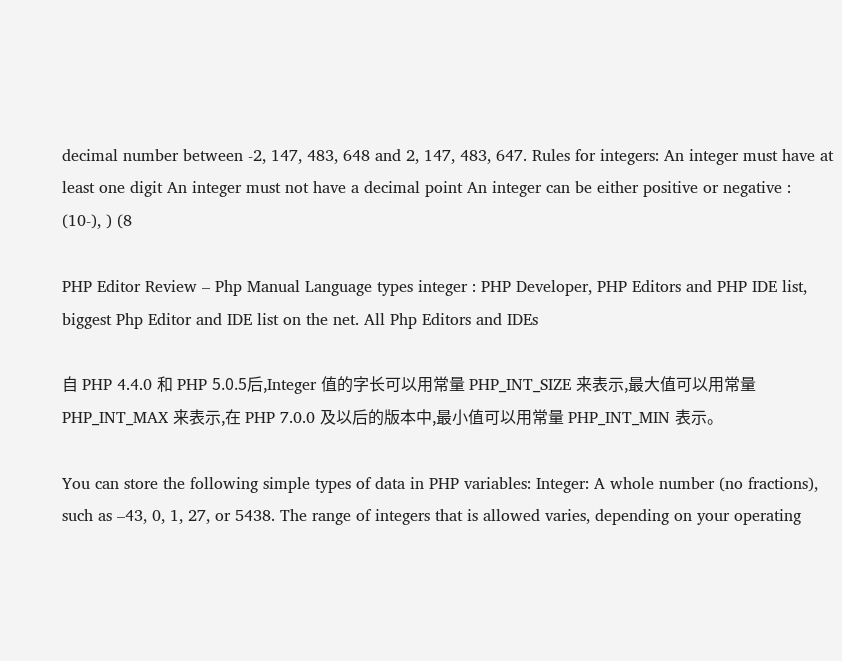decimal number between -2, 147, 483, 648 and 2, 147, 483, 647. Rules for integers: An integer must have at least one digit An integer must not have a decimal point An integer can be either positive or negative : (10-), ) (8

PHP Editor Review – Php Manual Language types integer : PHP Developer, PHP Editors and PHP IDE list, biggest Php Editor and IDE list on the net. All Php Editors and IDEs

自 PHP 4.4.0 和 PHP 5.0.5后,Integer 值的字长可以用常量 PHP_INT_SIZE 来表示,最大值可以用常量 PHP_INT_MAX 来表示,在 PHP 7.0.0 及以后的版本中,最小值可以用常量 PHP_INT_MIN 表示。

You can store the following simple types of data in PHP variables: Integer: A whole number (no fractions), such as –43, 0, 1, 27, or 5438. The range of integers that is allowed varies, depending on your operating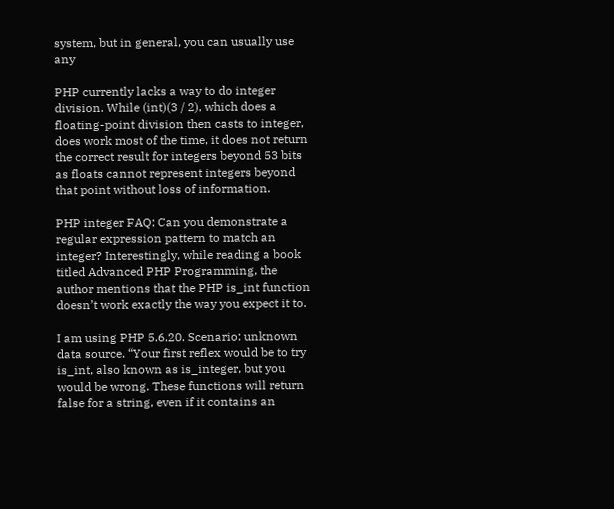system, but in general, you can usually use any

PHP currently lacks a way to do integer division. While (int)(3 / 2), which does a floating-point division then casts to integer, does work most of the time, it does not return the correct result for integers beyond 53 bits as floats cannot represent integers beyond that point without loss of information.

PHP integer FAQ: Can you demonstrate a regular expression pattern to match an integer? Interestingly, while reading a book titled Advanced PHP Programming, the author mentions that the PHP is_int function doesn’t work exactly the way you expect it to.

I am using PHP 5.6.20. Scenario: unknown data source. “Your first reflex would be to try is_int, also known as is_integer, but you would be wrong. These functions will return false for a string, even if it contains an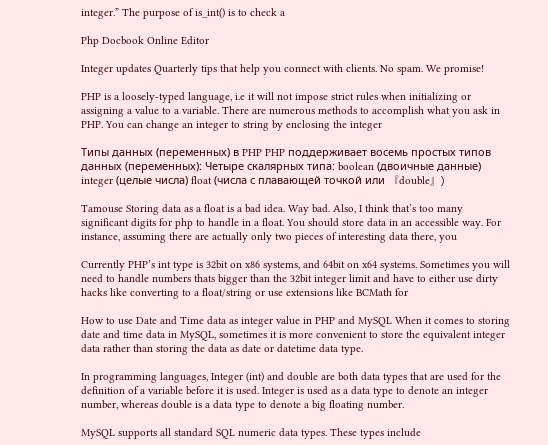integer.” The purpose of is_int() is to check a

Php Docbook Online Editor

Integer updates Quarterly tips that help you connect with clients. No spam. We promise!

PHP is a loosely-typed language, i.e it will not impose strict rules when initializing or assigning a value to a variable. There are numerous methods to accomplish what you ask in PHP. You can change an integer to string by enclosing the integer

Типы данных (переменных) в PHP PHP поддерживает восемь простых типов данных (переменных): Четыре скалярных типа: boolean (двоичные данные) integer (целые числа) float (числа с плавающей точкой или 『double』)

Tamouse Storing data as a float is a bad idea. Way bad. Also, I think that’s too many significant digits for php to handle in a float. You should store data in an accessible way. For instance, assuming there are actually only two pieces of interesting data there, you

Currently PHP’s int type is 32bit on x86 systems, and 64bit on x64 systems. Sometimes you will need to handle numbers thats bigger than the 32bit integer limit and have to either use dirty hacks like converting to a float/string or use extensions like BCMath for

How to use Date and Time data as integer value in PHP and MySQL When it comes to storing date and time data in MySQL, sometimes it is more convenient to store the equivalent integer data rather than storing the data as date or datetime data type.

In programming languages, Integer (int) and double are both data types that are used for the definition of a variable before it is used. Integer is used as a data type to denote an integer number, whereas double is a data type to denote a big floating number.

MySQL supports all standard SQL numeric data types. These types include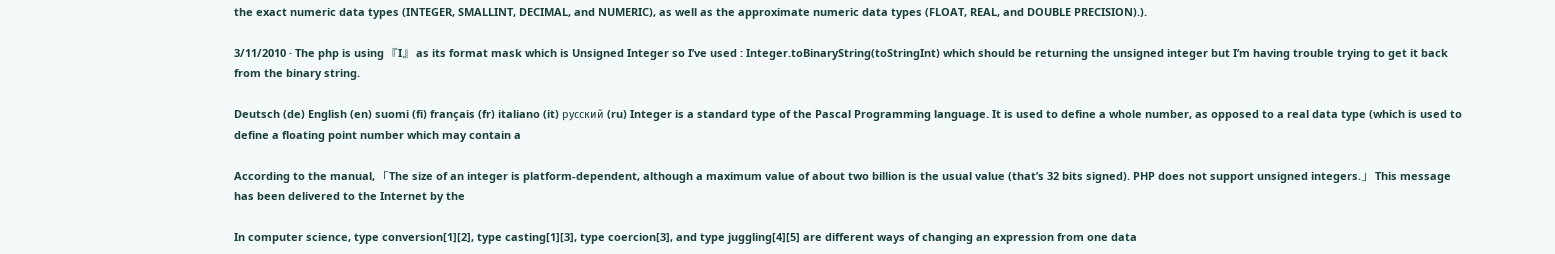the exact numeric data types (INTEGER, SMALLINT, DECIMAL, and NUMERIC), as well as the approximate numeric data types (FLOAT, REAL, and DOUBLE PRECISION).).

3/11/2010 · The php is using 『I』 as its format mask which is Unsigned Integer so I’ve used : Integer.toBinaryString(toStringInt) which should be returning the unsigned integer but I’m having trouble trying to get it back from the binary string.

Deutsch (de) English (en) suomi (fi) français (fr) italiano (it) русский (ru) Integer is a standard type of the Pascal Programming language. It is used to define a whole number, as opposed to a real data type (which is used to define a floating point number which may contain a

According to the manual, 「The size of an integer is platform-dependent, although a maximum value of about two billion is the usual value (that’s 32 bits signed). PHP does not support unsigned integers.」 This message has been delivered to the Internet by the

In computer science, type conversion[1][2], type casting[1][3], type coercion[3], and type juggling[4][5] are different ways of changing an expression from one data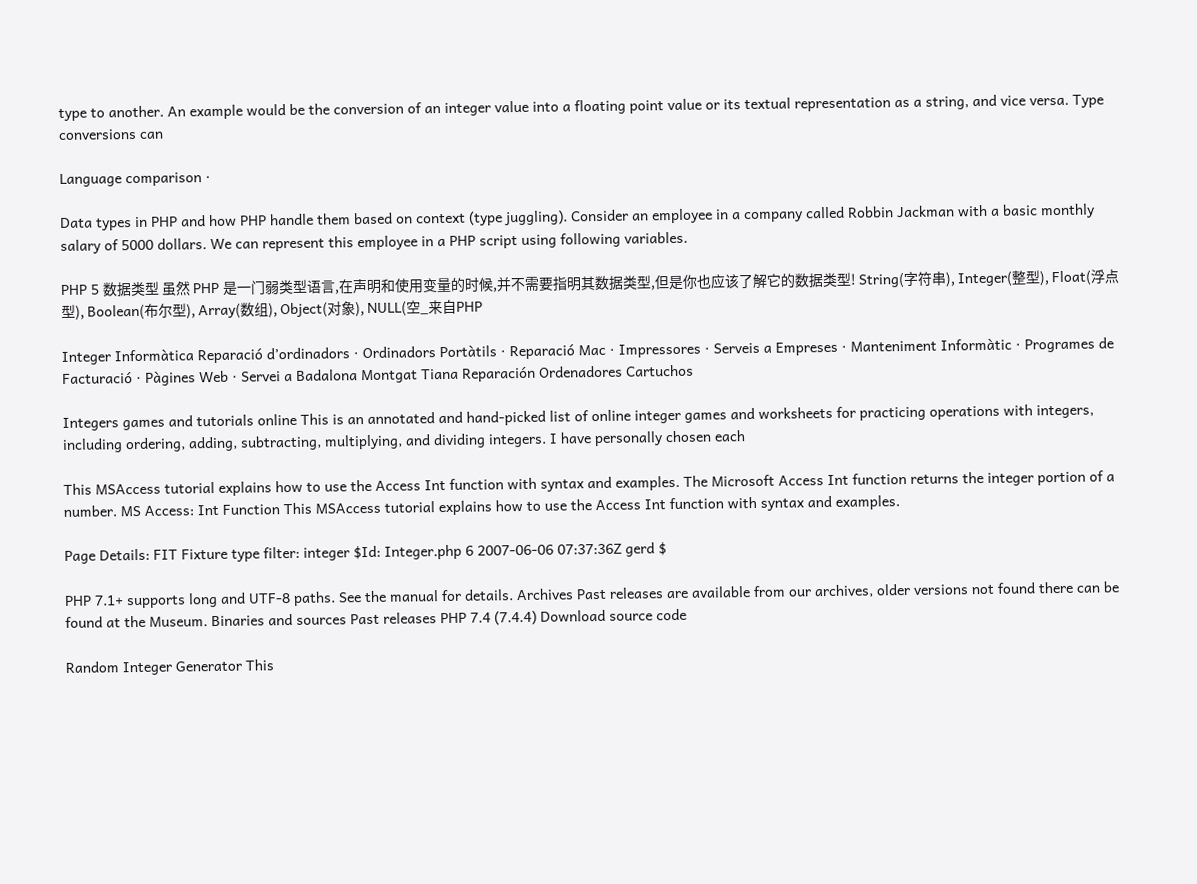type to another. An example would be the conversion of an integer value into a floating point value or its textual representation as a string, and vice versa. Type conversions can

Language comparison ·

Data types in PHP and how PHP handle them based on context (type juggling). Consider an employee in a company called Robbin Jackman with a basic monthly salary of 5000 dollars. We can represent this employee in a PHP script using following variables.

PHP 5 数据类型 虽然 PHP 是一门弱类型语言,在声明和使用变量的时候,并不需要指明其数据类型,但是你也应该了解它的数据类型! String(字符串), Integer(整型), Float(浮点型), Boolean(布尔型), Array(数组), Object(对象), NULL(空_来自PHP

Integer Informàtica Reparació d’ordinadors · Ordinadors Portàtils · Reparació Mac · Impressores · Serveis a Empreses · Manteniment Informàtic · Programes de Facturació · Pàgines Web · Servei a Badalona Montgat Tiana Reparación Ordenadores Cartuchos

Integers games and tutorials online This is an annotated and hand-picked list of online integer games and worksheets for practicing operations with integers, including ordering, adding, subtracting, multiplying, and dividing integers. I have personally chosen each

This MSAccess tutorial explains how to use the Access Int function with syntax and examples. The Microsoft Access Int function returns the integer portion of a number. MS Access: Int Function This MSAccess tutorial explains how to use the Access Int function with syntax and examples.

Page Details: FIT Fixture type filter: integer $Id: Integer.php 6 2007-06-06 07:37:36Z gerd $

PHP 7.1+ supports long and UTF-8 paths. See the manual for details. Archives Past releases are available from our archives, older versions not found there can be found at the Museum. Binaries and sources Past releases PHP 7.4 (7.4.4) Download source code

Random Integer Generator This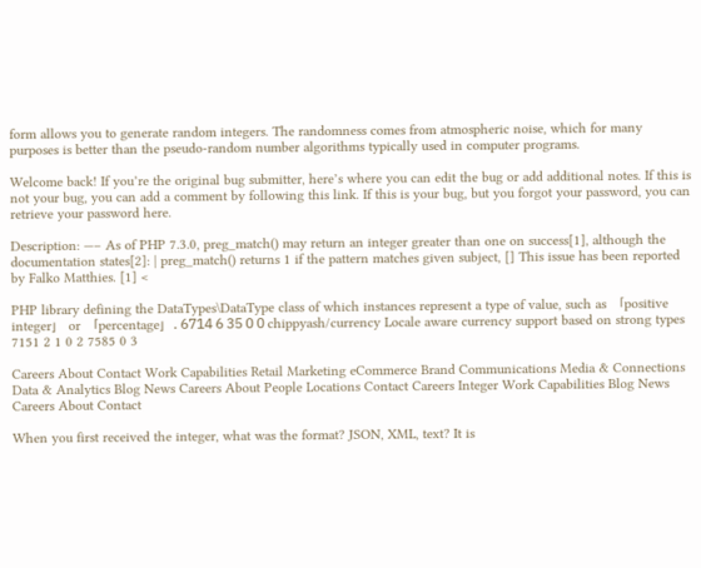form allows you to generate random integers. The randomness comes from atmospheric noise, which for many purposes is better than the pseudo-random number algorithms typically used in computer programs.

Welcome back! If you’re the original bug submitter, here’s where you can edit the bug or add additional notes. If this is not your bug, you can add a comment by following this link. If this is your bug, but you forgot your password, you can retrieve your password here.

Description: —– As of PHP 7.3.0, preg_match() may return an integer greater than one on success[1], although the documentation states[2]: | preg_match() returns 1 if the pattern matches given subject, [] This issue has been reported by Falko Matthies. [1] <

PHP library defining the DataTypes\DataType class of which instances represent a type of value, such as 「positive integer」 or 「percentage」. 6714 6 35 0 0 chippyash/currency Locale aware currency support based on strong types 7151 2 1 0 2 7585 0 3

Careers About Contact Work Capabilities Retail Marketing eCommerce Brand Communications Media & Connections Data & Analytics Blog News Careers About People Locations Contact Careers Integer Work Capabilities Blog News Careers About Contact

When you first received the integer, what was the format? JSON, XML, text? It is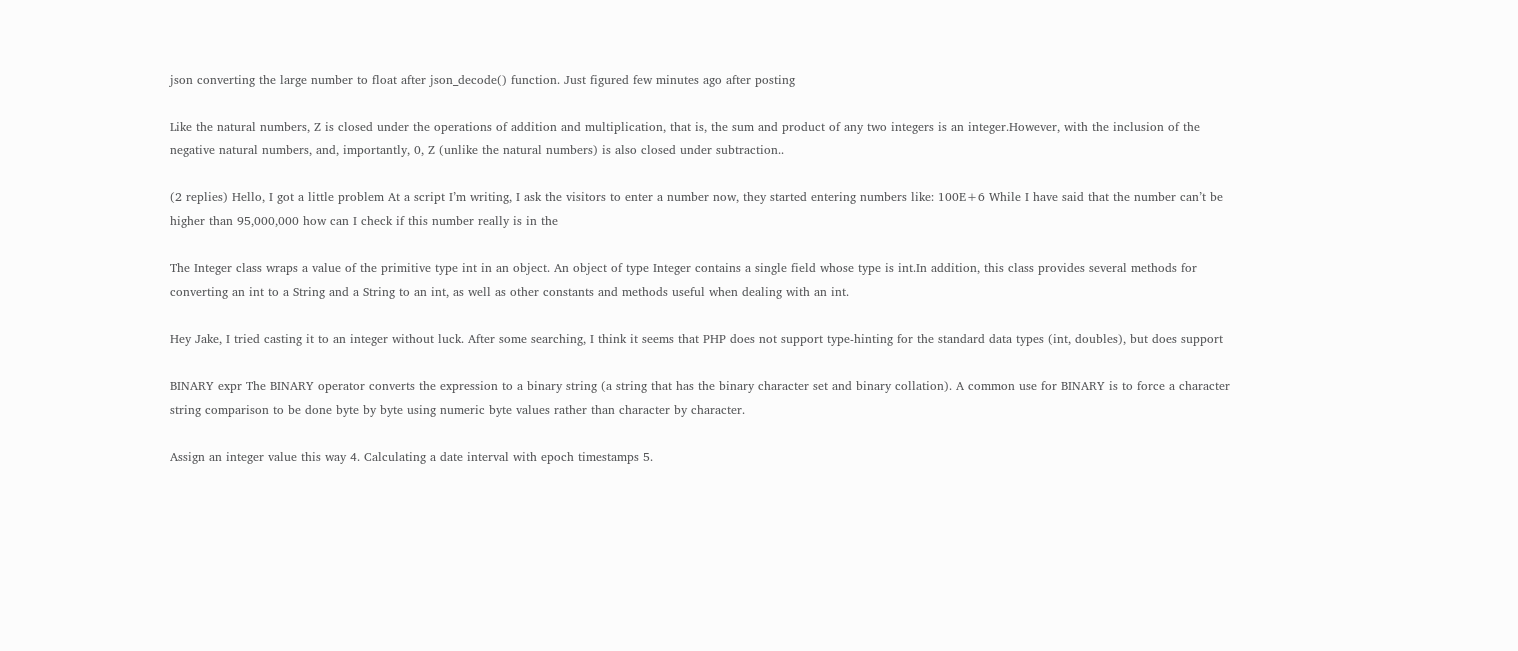json converting the large number to float after json_decode() function. Just figured few minutes ago after posting

Like the natural numbers, Z is closed under the operations of addition and multiplication, that is, the sum and product of any two integers is an integer.However, with the inclusion of the negative natural numbers, and, importantly, 0, Z (unlike the natural numbers) is also closed under subtraction..

(2 replies) Hello, I got a little problem At a script I’m writing, I ask the visitors to enter a number now, they started entering numbers like: 100E+6 While I have said that the number can’t be higher than 95,000,000 how can I check if this number really is in the

The Integer class wraps a value of the primitive type int in an object. An object of type Integer contains a single field whose type is int.In addition, this class provides several methods for converting an int to a String and a String to an int, as well as other constants and methods useful when dealing with an int.

Hey Jake, I tried casting it to an integer without luck. After some searching, I think it seems that PHP does not support type-hinting for the standard data types (int, doubles), but does support

BINARY expr The BINARY operator converts the expression to a binary string (a string that has the binary character set and binary collation). A common use for BINARY is to force a character string comparison to be done byte by byte using numeric byte values rather than character by character.

Assign an integer value this way 4. Calculating a date interval with epoch timestamps 5.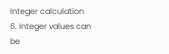Integer calculation 6. Integer values can be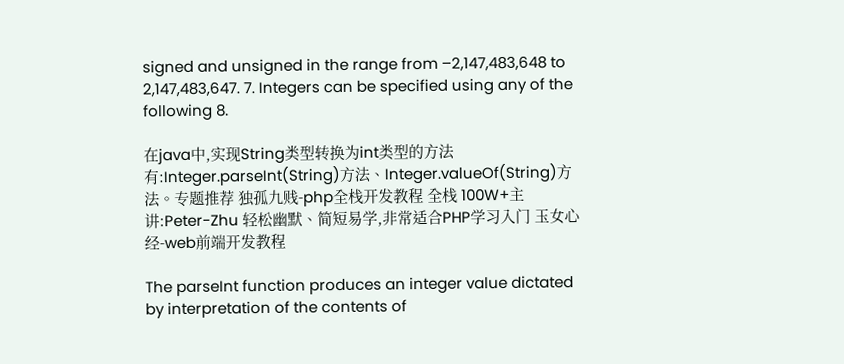signed and unsigned in the range from –2,147,483,648 to 2,147,483,647. 7. Integers can be specified using any of the following 8.

在java中,实现String类型转换为int类型的方法有:Integer.parseInt(String)方法、Integer.valueOf(String)方法。专题推荐 独孤九贱-php全栈开发教程 全栈 100W+主讲:Peter-Zhu 轻松幽默、简短易学,非常适合PHP学习入门 玉女心经-web前端开发教程

The parseInt function produces an integer value dictated by interpretation of the contents of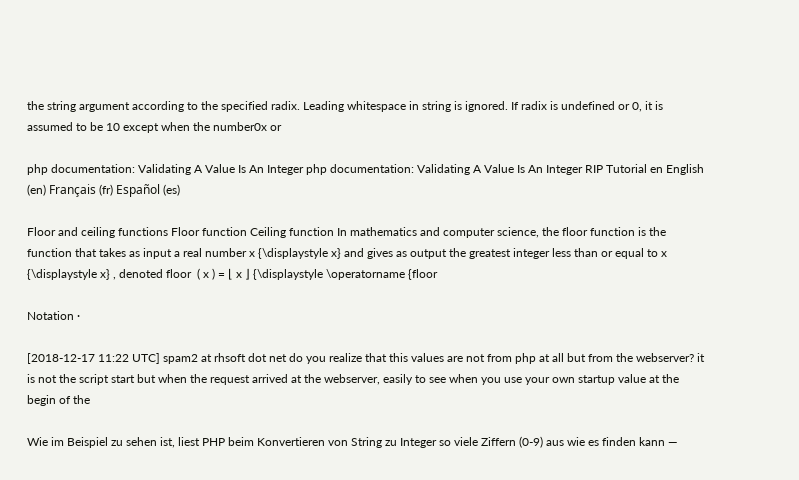the string argument according to the specified radix. Leading whitespace in string is ignored. If radix is undefined or 0, it is assumed to be 10 except when the number0x or

php documentation: Validating A Value Is An Integer php documentation: Validating A Value Is An Integer RIP Tutorial en English (en) Français (fr) Español (es)

Floor and ceiling functions Floor function Ceiling function In mathematics and computer science, the floor function is the function that takes as input a real number x {\displaystyle x} and gives as output the greatest integer less than or equal to x {\displaystyle x} , denoted floor  ( x ) = ⌊ x ⌋ {\displaystyle \operatorname {floor

Notation ·

[2018-12-17 11:22 UTC] spam2 at rhsoft dot net do you realize that this values are not from php at all but from the webserver? it is not the script start but when the request arrived at the webserver, easily to see when you use your own startup value at the begin of the

Wie im Beispiel zu sehen ist, liest PHP beim Konvertieren von String zu Integer so viele Ziffern (0-9) aus wie es finden kann —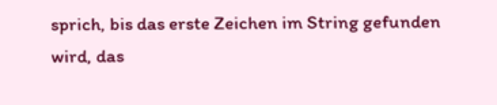sprich, bis das erste Zeichen im String gefunden wird, das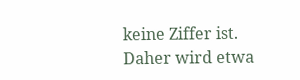keine Ziffer ist. Daher wird etwa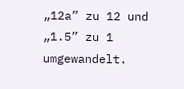„12a” zu 12 und „1.5” zu 1 umgewandelt.